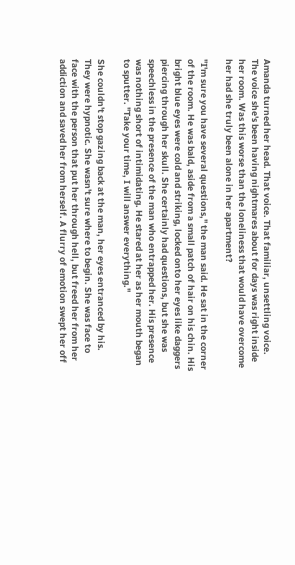Amanda turned her head. That voice. That familiar, unsettling voice. The voice she's been having nightmares about for days was right inside her room. Was this worse than the loneliness that would have overcome her had she truly been alone in her apartment?

"I'm sure you have several questions," the man said. He sat in the corner of the room. He was bald, aside from a small patch of hair on his chin. His bright blue eyes were cold and striking, locked onto her eyes like daggers piercing through her skull. She certainly had questions, but she was speechless in the presence of the man who entrapped her. His presence was nothing short of intimidating. He stared at her as her mouth began to sputter. "Take your time, I will answer everything."

She couldn't stop gazing back at the man, her eyes entranced by his. They were hypnotic. She wasn't sure where to begin. She was face to face with the person that put her through hell, but freed her from her addiction and saved her from herself. A flurry of emotion swept her off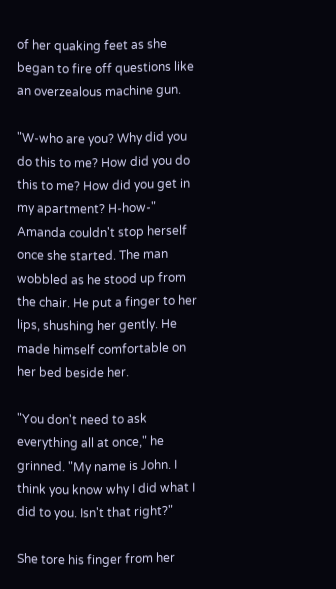of her quaking feet as she began to fire off questions like an overzealous machine gun.

"W-who are you? Why did you do this to me? How did you do this to me? How did you get in my apartment? H-how-" Amanda couldn't stop herself once she started. The man wobbled as he stood up from the chair. He put a finger to her lips, shushing her gently. He made himself comfortable on her bed beside her.

"You don't need to ask everything all at once," he grinned. "My name is John. I think you know why I did what I did to you. Isn't that right?"

She tore his finger from her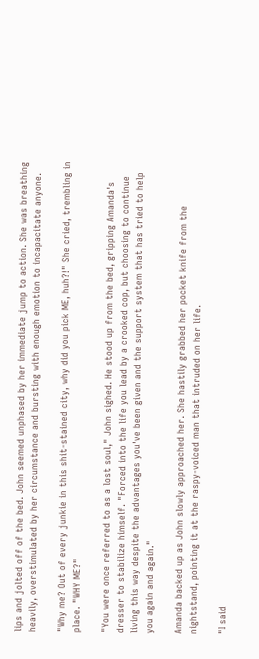lips and jolted off of the bed. John seemed unphased by her immediate jump to action. She was breathing heavily, overstimulated by her circumstance and bursting with enough emotion to incapacitate anyone.

"Why me? Out of every junkie in this shit-stained city, why did you pick ME, huh?!" She cried, trembling in place. "WHY ME?"

"You were once referred to as a lost soul," John sighed. He stood up from the bed, gripping Amanda's dresser to stabilize himself. "Forced into the life you lead by a crooked cop, but choosing to continue living this way despite the advantages you've been given and the support system that has tried to help you again and again."

Amanda backed up as John slowly approached her. She hastily grabbed her pocket knife from the nightstand, pointing it at the raspy-voiced man that intruded on her life.

"I said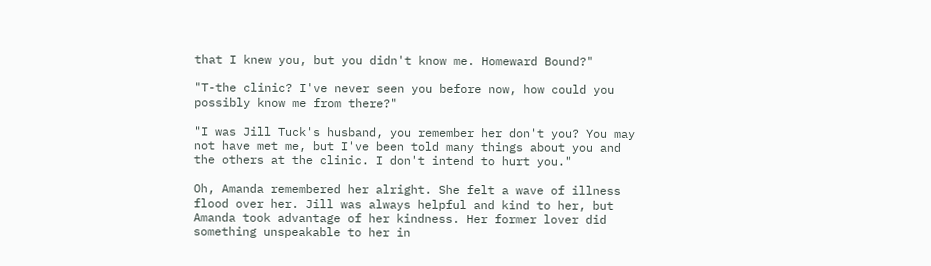that I knew you, but you didn't know me. Homeward Bound?"

"T-the clinic? I've never seen you before now, how could you possibly know me from there?"

"I was Jill Tuck's husband, you remember her don't you? You may not have met me, but I've been told many things about you and the others at the clinic. I don't intend to hurt you."

Oh, Amanda remembered her alright. She felt a wave of illness flood over her. Jill was always helpful and kind to her, but Amanda took advantage of her kindness. Her former lover did something unspeakable to her in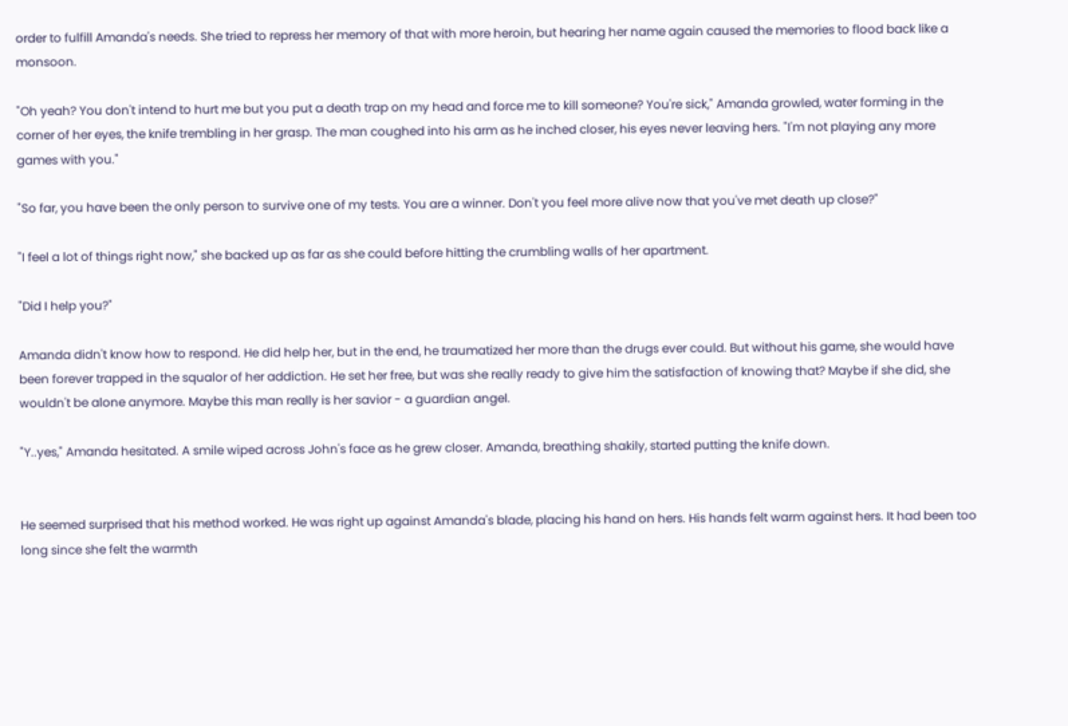order to fulfill Amanda's needs. She tried to repress her memory of that with more heroin, but hearing her name again caused the memories to flood back like a monsoon.

"Oh yeah? You don't intend to hurt me but you put a death trap on my head and force me to kill someone? You're sick," Amanda growled, water forming in the corner of her eyes, the knife trembling in her grasp. The man coughed into his arm as he inched closer, his eyes never leaving hers. "I'm not playing any more games with you."

"So far, you have been the only person to survive one of my tests. You are a winner. Don't you feel more alive now that you've met death up close?"

"I feel a lot of things right now," she backed up as far as she could before hitting the crumbling walls of her apartment.

"Did I help you?"

Amanda didn't know how to respond. He did help her, but in the end, he traumatized her more than the drugs ever could. But without his game, she would have been forever trapped in the squalor of her addiction. He set her free, but was she really ready to give him the satisfaction of knowing that? Maybe if she did, she wouldn't be alone anymore. Maybe this man really is her savior - a guardian angel.

"Y..yes," Amanda hesitated. A smile wiped across John's face as he grew closer. Amanda, breathing shakily, started putting the knife down.


He seemed surprised that his method worked. He was right up against Amanda's blade, placing his hand on hers. His hands felt warm against hers. It had been too long since she felt the warmth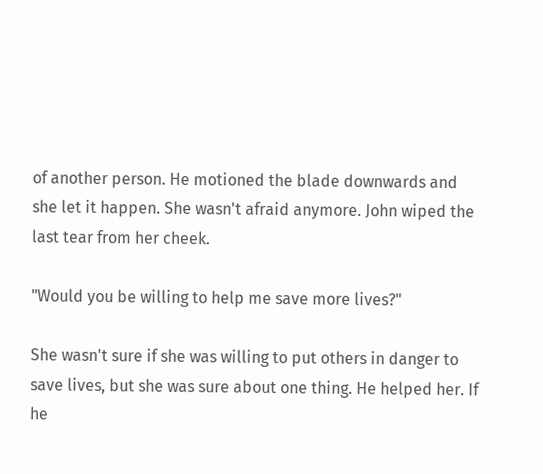of another person. He motioned the blade downwards and she let it happen. She wasn't afraid anymore. John wiped the last tear from her cheek.

"Would you be willing to help me save more lives?"

She wasn't sure if she was willing to put others in danger to save lives, but she was sure about one thing. He helped her. If he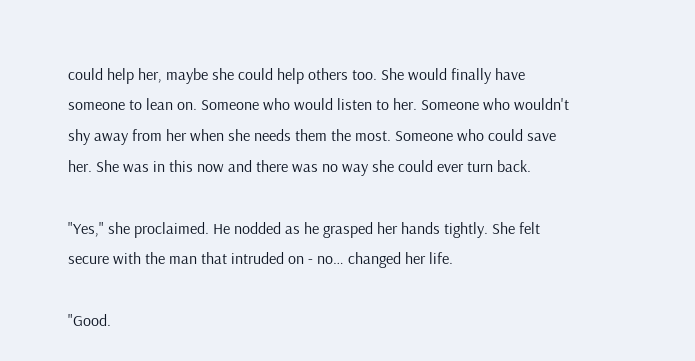could help her, maybe she could help others too. She would finally have someone to lean on. Someone who would listen to her. Someone who wouldn't shy away from her when she needs them the most. Someone who could save her. She was in this now and there was no way she could ever turn back.

"Yes," she proclaimed. He nodded as he grasped her hands tightly. She felt secure with the man that intruded on - no… changed her life.

"Good.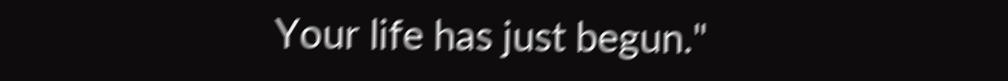Your life has just begun."